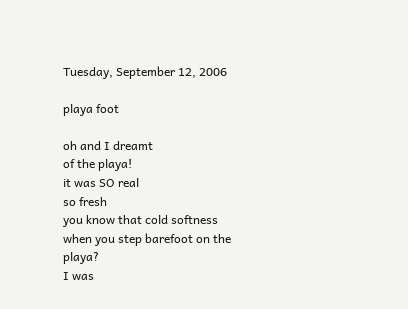Tuesday, September 12, 2006

playa foot

oh and I dreamt
of the playa!
it was SO real
so fresh
you know that cold softness
when you step barefoot on the playa?
I was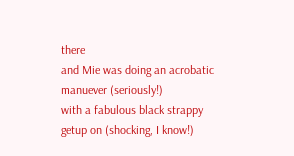there
and Mie was doing an acrobatic manuever (seriously!)
with a fabulous black strappy getup on (shocking, I know!)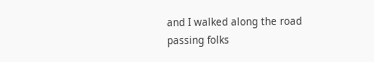and I walked along the road
passing folks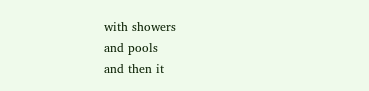with showers
and pools
and then it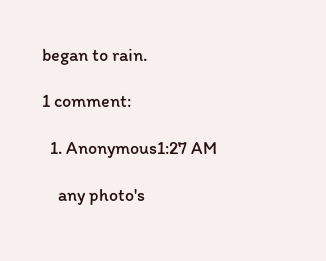began to rain.

1 comment:

  1. Anonymous1:27 AM

    any photo's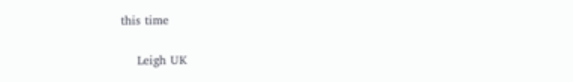this time

    Leigh UK